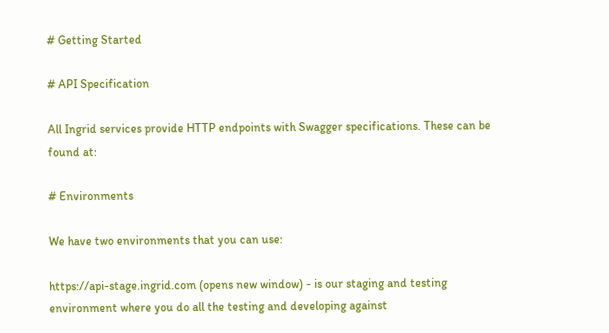# Getting Started

# API Specification

All Ingrid services provide HTTP endpoints with Swagger specifications. These can be found at:

# Environments

We have two environments that you can use:

https://api-stage.ingrid.com (opens new window) - is our staging and testing environment where you do all the testing and developing against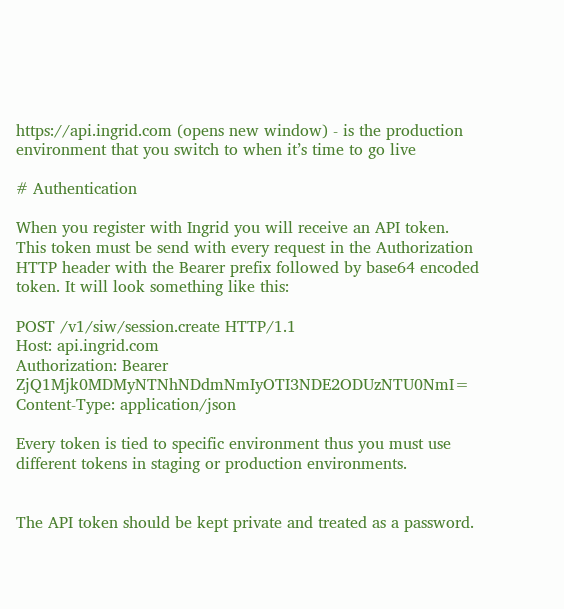https://api.ingrid.com (opens new window) - is the production environment that you switch to when it’s time to go live

# Authentication

When you register with Ingrid you will receive an API token. This token must be send with every request in the Authorization HTTP header with the Bearer prefix followed by base64 encoded token. It will look something like this:

POST /v1/siw/session.create HTTP/1.1
Host: api.ingrid.com
Authorization: Bearer ZjQ1Mjk0MDMyNTNhNDdmNmIyOTI3NDE2ODUzNTU0NmI=
Content-Type: application/json

Every token is tied to specific environment thus you must use different tokens in staging or production environments.


The API token should be kept private and treated as a password.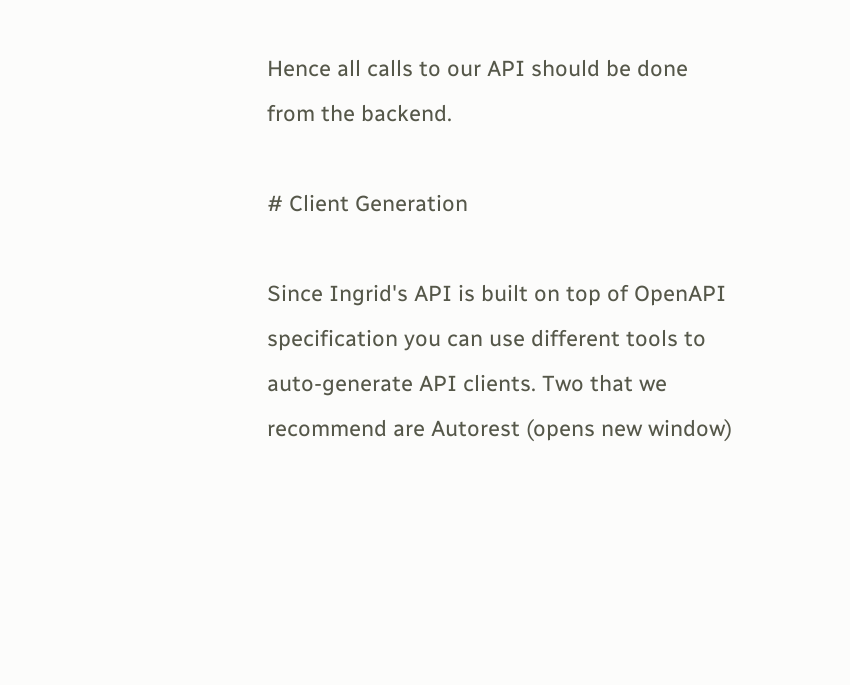Hence all calls to our API should be done from the backend.

# Client Generation

Since Ingrid's API is built on top of OpenAPI specification you can use different tools to auto-generate API clients. Two that we recommend are Autorest (opens new window)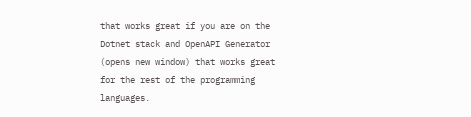that works great if you are on the Dotnet stack and OpenAPI Generator (opens new window) that works great for the rest of the programming languages.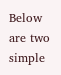Below are two simple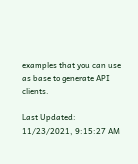examples that you can use as base to generate API clients.

Last Updated: 11/23/2021, 9:15:27 AM